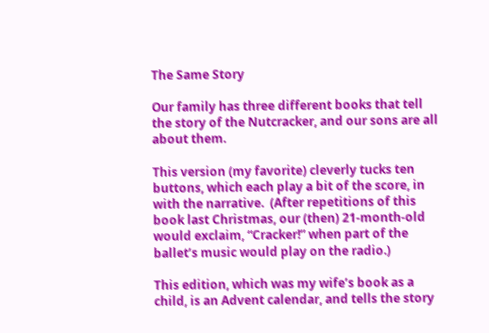The Same Story

Our family has three different books that tell the story of the Nutcracker, and our sons are all about them.

This version (my favorite) cleverly tucks ten buttons, which each play a bit of the score, in with the narrative.  (After repetitions of this book last Christmas, our (then) 21-month-old would exclaim, “Cracker!” when part of the ballet’s music would play on the radio.)

This edition, which was my wife’s book as a child, is an Advent calendar, and tells the story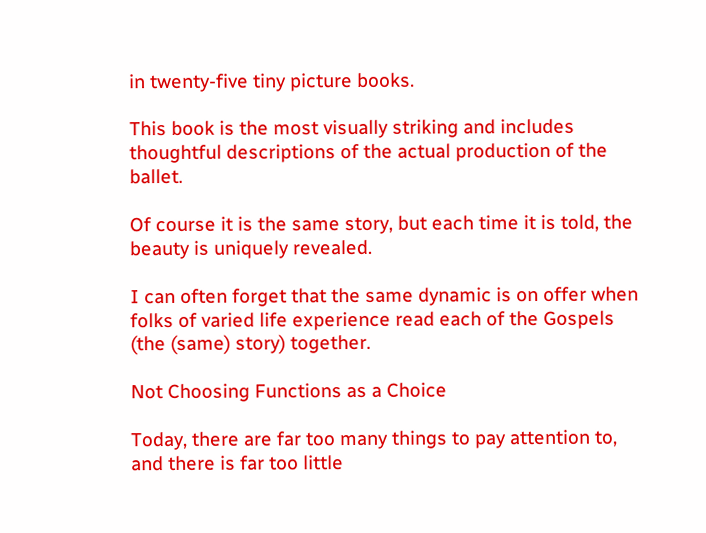in twenty-five tiny picture books.

This book is the most visually striking and includes thoughtful descriptions of the actual production of the ballet.

Of course it is the same story, but each time it is told, the beauty is uniquely revealed.

I can often forget that the same dynamic is on offer when folks of varied life experience read each of the Gospels (the (same) story) together.

Not Choosing Functions as a Choice

Today, there are far too many things to pay attention to, and there is far too little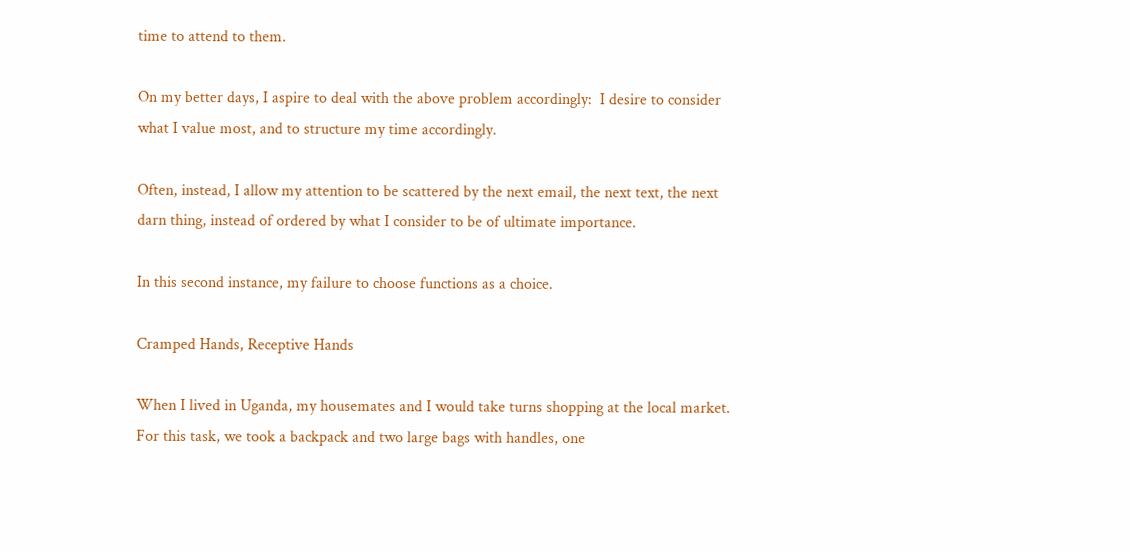time to attend to them.

On my better days, I aspire to deal with the above problem accordingly:  I desire to consider what I value most, and to structure my time accordingly.

Often, instead, I allow my attention to be scattered by the next email, the next text, the next darn thing, instead of ordered by what I consider to be of ultimate importance.

In this second instance, my failure to choose functions as a choice.

Cramped Hands, Receptive Hands

When I lived in Uganda, my housemates and I would take turns shopping at the local market.  For this task, we took a backpack and two large bags with handles, one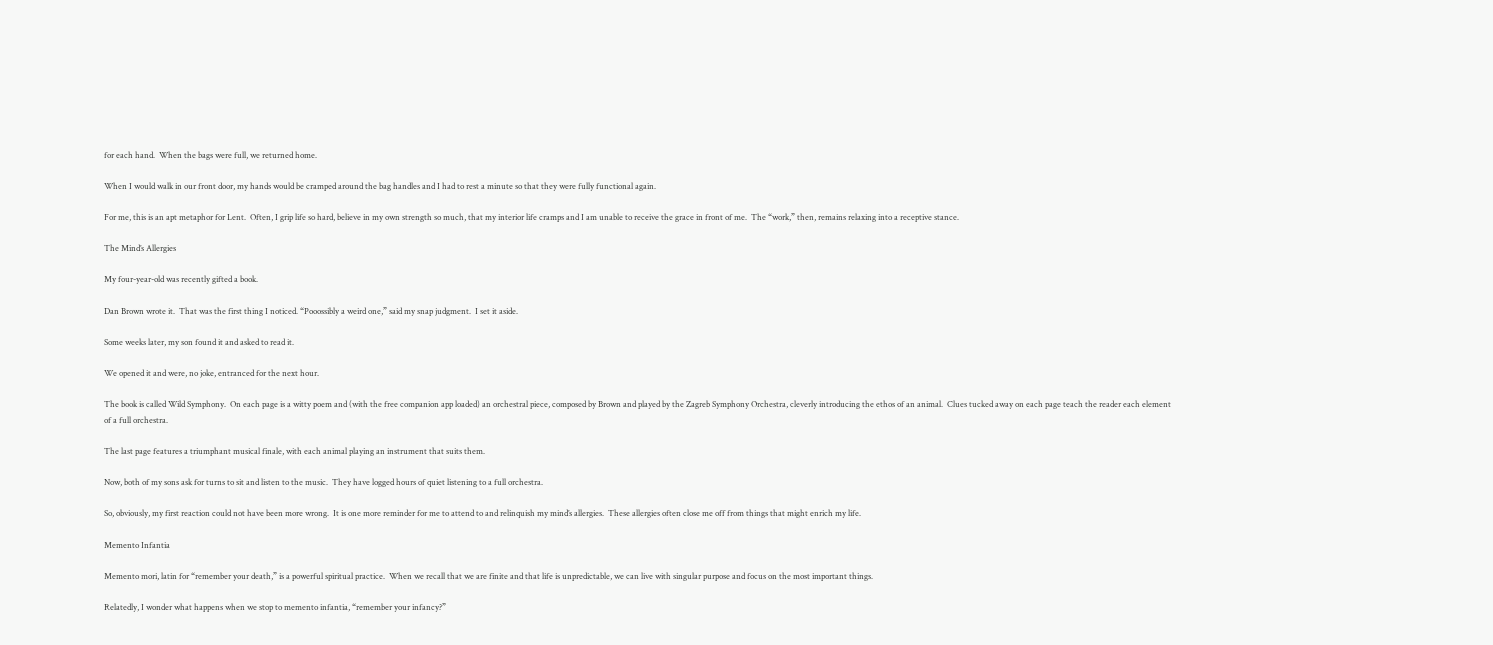for each hand.  When the bags were full, we returned home.

When I would walk in our front door, my hands would be cramped around the bag handles and I had to rest a minute so that they were fully functional again.

For me, this is an apt metaphor for Lent.  Often, I grip life so hard, believe in my own strength so much, that my interior life cramps and I am unable to receive the grace in front of me.  The “work,” then, remains relaxing into a receptive stance.

The Mind’s Allergies

My four-year-old was recently gifted a book.

Dan Brown wrote it.  That was the first thing I noticed. “Pooossibly a weird one,” said my snap judgment.  I set it aside.

Some weeks later, my son found it and asked to read it.

We opened it and were, no joke, entranced for the next hour.

The book is called Wild Symphony.  On each page is a witty poem and (with the free companion app loaded) an orchestral piece, composed by Brown and played by the Zagreb Symphony Orchestra, cleverly introducing the ethos of an animal.  Clues tucked away on each page teach the reader each element of a full orchestra.

The last page features a triumphant musical finale, with each animal playing an instrument that suits them.

Now, both of my sons ask for turns to sit and listen to the music.  They have logged hours of quiet listening to a full orchestra.

So, obviously, my first reaction could not have been more wrong.  It is one more reminder for me to attend to and relinquish my mind’s allergies.  These allergies often close me off from things that might enrich my life.

Memento Infantia

Memento mori, latin for “remember your death,” is a powerful spiritual practice.  When we recall that we are finite and that life is unpredictable, we can live with singular purpose and focus on the most important things.

Relatedly, I wonder what happens when we stop to memento infantia, “remember your infancy?”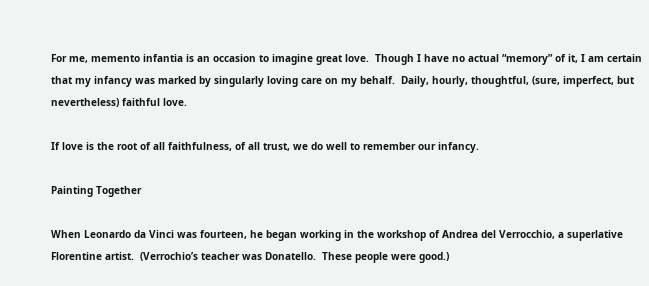For me, memento infantia is an occasion to imagine great love.  Though I have no actual “memory” of it, I am certain that my infancy was marked by singularly loving care on my behalf.  Daily, hourly, thoughtful, (sure, imperfect, but nevertheless) faithful love.

If love is the root of all faithfulness, of all trust, we do well to remember our infancy.

Painting Together

When Leonardo da Vinci was fourteen, he began working in the workshop of Andrea del Verrocchio, a superlative Florentine artist.  (Verrochio’s teacher was Donatello.  These people were good.)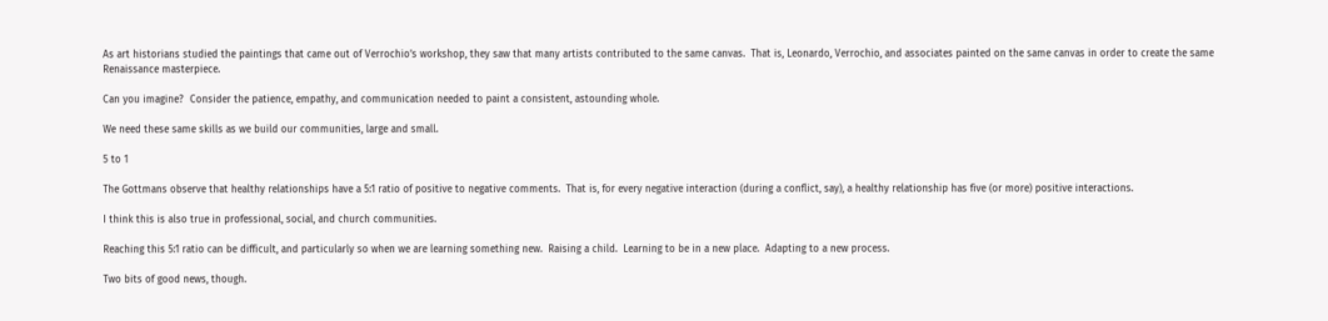As art historians studied the paintings that came out of Verrochio’s workshop, they saw that many artists contributed to the same canvas.  That is, Leonardo, Verrochio, and associates painted on the same canvas in order to create the same Renaissance masterpiece.

Can you imagine?  Consider the patience, empathy, and communication needed to paint a consistent, astounding whole.

We need these same skills as we build our communities, large and small.

5 to 1

The Gottmans observe that healthy relationships have a 5:1 ratio of positive to negative comments.  That is, for every negative interaction (during a conflict, say), a healthy relationship has five (or more) positive interactions.

I think this is also true in professional, social, and church communities.

Reaching this 5:1 ratio can be difficult, and particularly so when we are learning something new.  Raising a child.  Learning to be in a new place.  Adapting to a new process.

Two bits of good news, though.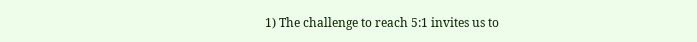1) The challenge to reach 5:1 invites us to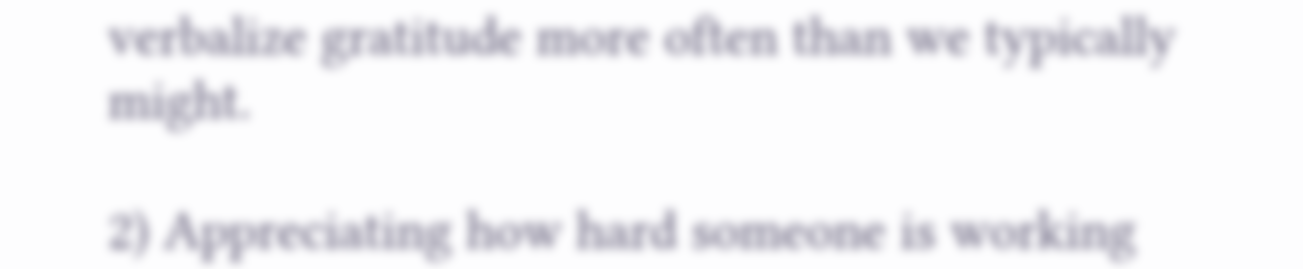verbalize gratitude more often than we typically might.

2) Appreciating how hard someone is working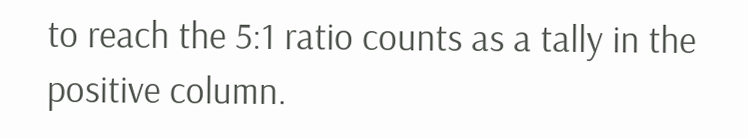to reach the 5:1 ratio counts as a tally in the positive column.